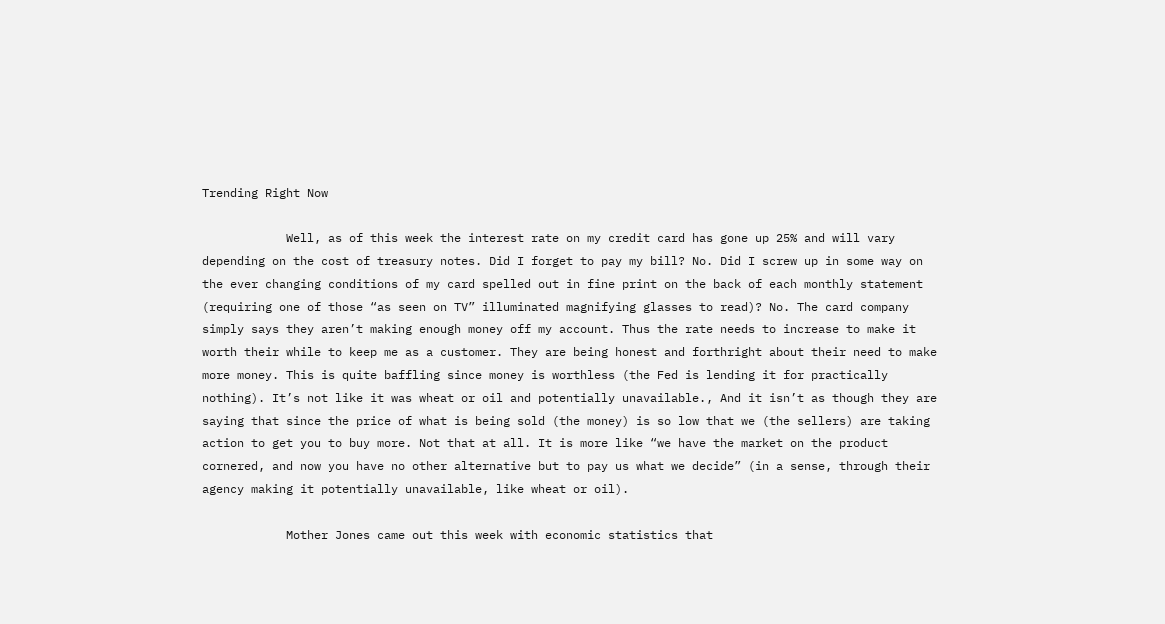Trending Right Now

            Well, as of this week the interest rate on my credit card has gone up 25% and will vary depending on the cost of treasury notes. Did I forget to pay my bill? No. Did I screw up in some way on the ever changing conditions of my card spelled out in fine print on the back of each monthly statement (requiring one of those “as seen on TV” illuminated magnifying glasses to read)? No. The card company simply says they aren’t making enough money off my account. Thus the rate needs to increase to make it worth their while to keep me as a customer. They are being honest and forthright about their need to make more money. This is quite baffling since money is worthless (the Fed is lending it for practically nothing). It’s not like it was wheat or oil and potentially unavailable., And it isn’t as though they are saying that since the price of what is being sold (the money) is so low that we (the sellers) are taking action to get you to buy more. Not that at all. It is more like “we have the market on the product cornered, and now you have no other alternative but to pay us what we decide” (in a sense, through their agency making it potentially unavailable, like wheat or oil).

            Mother Jones came out this week with economic statistics that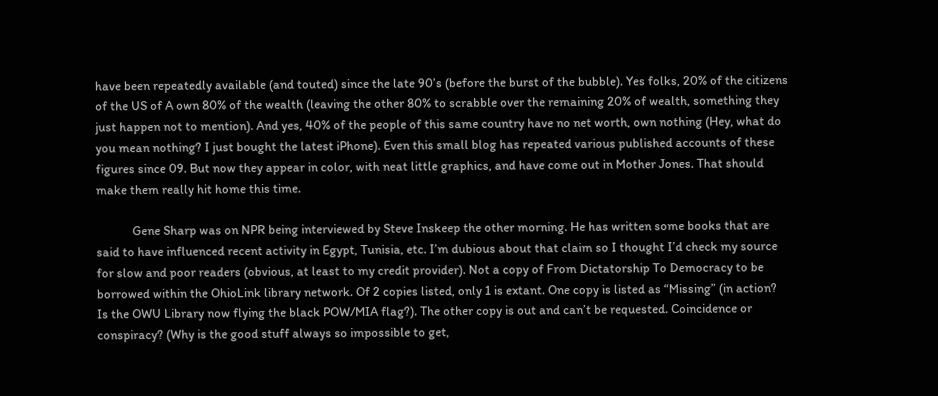have been repeatedly available (and touted) since the late 90’s (before the burst of the bubble). Yes folks, 20% of the citizens of the US of A own 80% of the wealth (leaving the other 80% to scrabble over the remaining 20% of wealth, something they just happen not to mention). And yes, 40% of the people of this same country have no net worth, own nothing (Hey, what do you mean nothing? I just bought the latest iPhone). Even this small blog has repeated various published accounts of these figures since 09. But now they appear in color, with neat little graphics, and have come out in Mother Jones. That should make them really hit home this time.

            Gene Sharp was on NPR being interviewed by Steve Inskeep the other morning. He has written some books that are said to have influenced recent activity in Egypt, Tunisia, etc. I’m dubious about that claim so I thought I’d check my source for slow and poor readers (obvious, at least to my credit provider). Not a copy of From Dictatorship To Democracy to be borrowed within the OhioLink library network. Of 2 copies listed, only 1 is extant. One copy is listed as “Missing” (in action? Is the OWU Library now flying the black POW/MIA flag?). The other copy is out and can’t be requested. Coincidence or conspiracy? (Why is the good stuff always so impossible to get,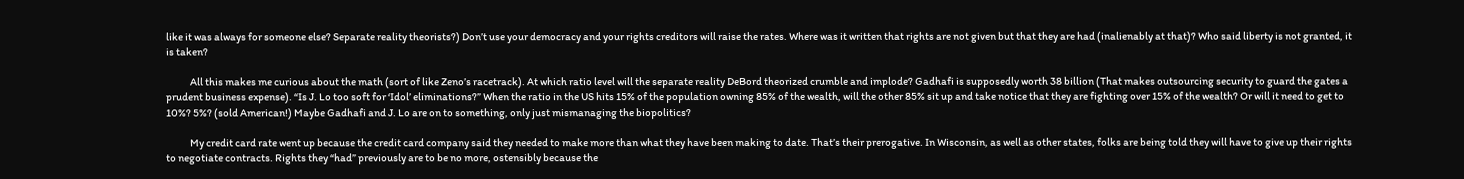like it was always for someone else? Separate reality theorists?) Don’t use your democracy and your rights creditors will raise the rates. Where was it written that rights are not given but that they are had (inalienably at that)? Who said liberty is not granted, it is taken?

            All this makes me curious about the math (sort of like Zeno’s racetrack). At which ratio level will the separate reality DeBord theorized crumble and implode? Gadhafi is supposedly worth 38 billion (That makes outsourcing security to guard the gates a prudent business expense). “Is J. Lo too soft for ‘Idol’ eliminations?” When the ratio in the US hits 15% of the population owning 85% of the wealth, will the other 85% sit up and take notice that they are fighting over 15% of the wealth? Or will it need to get to 10%? 5%? (sold American!) Maybe Gadhafi and J. Lo are on to something, only just mismanaging the biopolitics?

            My credit card rate went up because the credit card company said they needed to make more than what they have been making to date. That’s their prerogative. In Wisconsin, as well as other states, folks are being told they will have to give up their rights to negotiate contracts. Rights they “had” previously are to be no more, ostensibly because the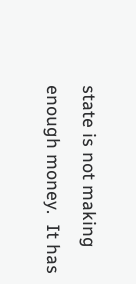state is not making enough money.  It has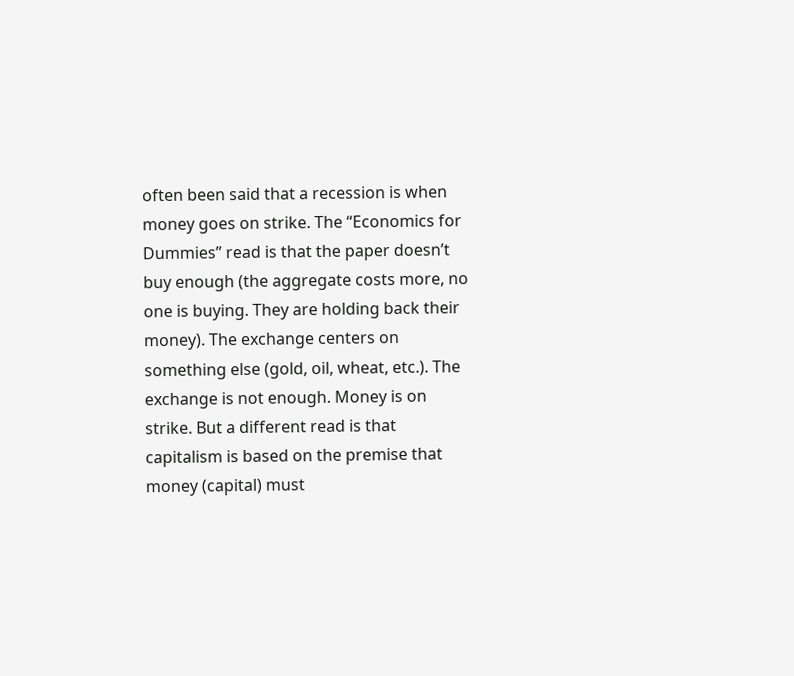often been said that a recession is when money goes on strike. The “Economics for Dummies” read is that the paper doesn’t buy enough (the aggregate costs more, no one is buying. They are holding back their money). The exchange centers on something else (gold, oil, wheat, etc.). The exchange is not enough. Money is on strike. But a different read is that capitalism is based on the premise that money (capital) must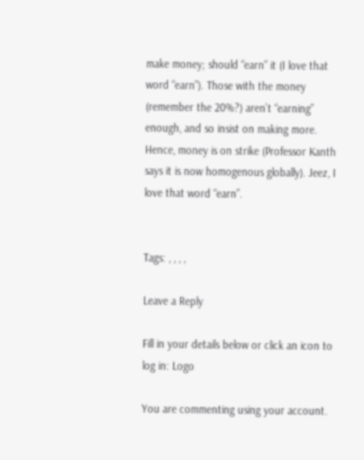make money; should “earn” it (I love that word “earn”). Those with the money (remember the 20%?) aren’t “earning” enough, and so insist on making more. Hence, money is on strike (Professor Kanth says it is now homogenous globally). Jeez, I love that word “earn”.


Tags: , , , ,

Leave a Reply

Fill in your details below or click an icon to log in: Logo

You are commenting using your account.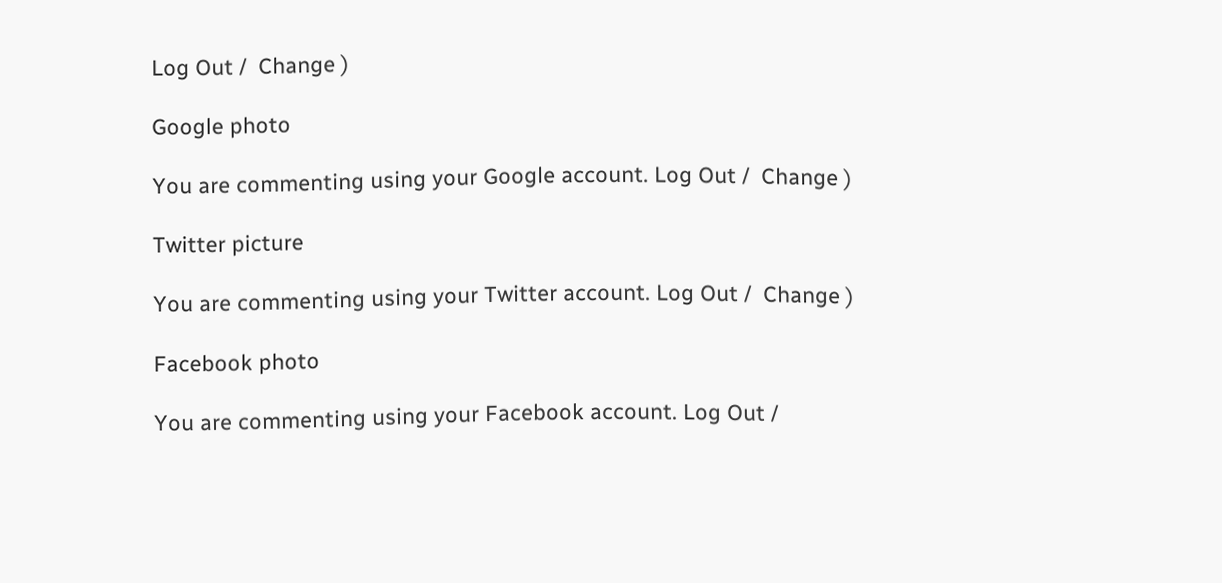Log Out /  Change )

Google photo

You are commenting using your Google account. Log Out /  Change )

Twitter picture

You are commenting using your Twitter account. Log Out /  Change )

Facebook photo

You are commenting using your Facebook account. Log Out /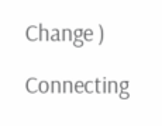Change )

Connecting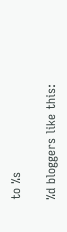to %s

%d bloggers like this: